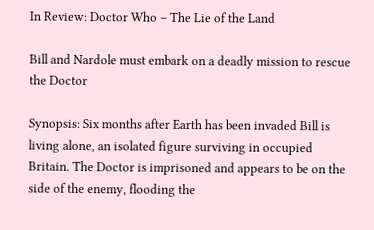In Review: Doctor Who – The Lie of the Land

Bill and Nardole must embark on a deadly mission to rescue the Doctor

Synopsis: Six months after Earth has been invaded Bill is living alone, an isolated figure surviving in occupied Britain. The Doctor is imprisoned and appears to be on the side of the enemy, flooding the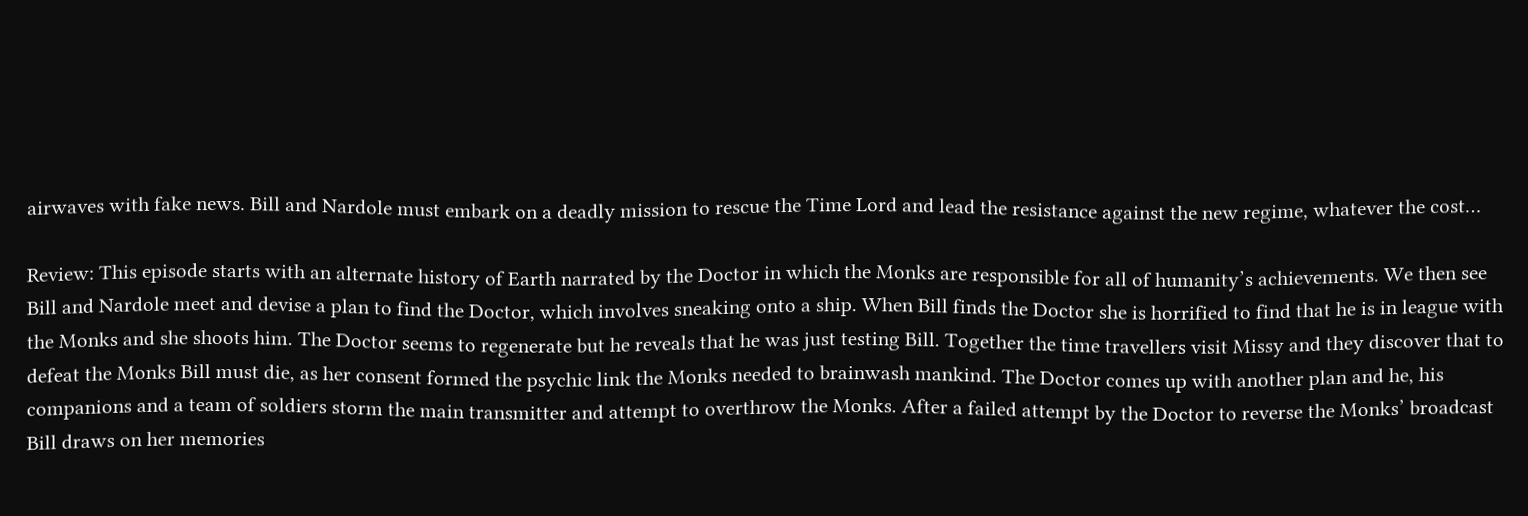airwaves with fake news. Bill and Nardole must embark on a deadly mission to rescue the Time Lord and lead the resistance against the new regime, whatever the cost…

Review: This episode starts with an alternate history of Earth narrated by the Doctor in which the Monks are responsible for all of humanity’s achievements. We then see Bill and Nardole meet and devise a plan to find the Doctor, which involves sneaking onto a ship. When Bill finds the Doctor she is horrified to find that he is in league with the Monks and she shoots him. The Doctor seems to regenerate but he reveals that he was just testing Bill. Together the time travellers visit Missy and they discover that to defeat the Monks Bill must die, as her consent formed the psychic link the Monks needed to brainwash mankind. The Doctor comes up with another plan and he, his companions and a team of soldiers storm the main transmitter and attempt to overthrow the Monks. After a failed attempt by the Doctor to reverse the Monks’ broadcast Bill draws on her memories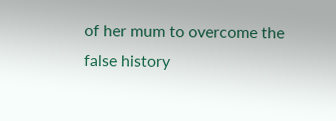of her mum to overcome the false history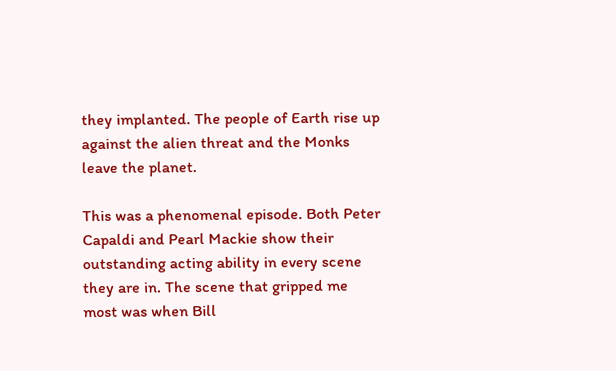they implanted. The people of Earth rise up against the alien threat and the Monks leave the planet.

This was a phenomenal episode. Both Peter Capaldi and Pearl Mackie show their outstanding acting ability in every scene they are in. The scene that gripped me most was when Bill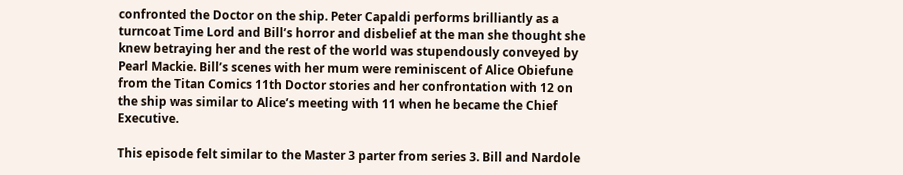confronted the Doctor on the ship. Peter Capaldi performs brilliantly as a turncoat Time Lord and Bill’s horror and disbelief at the man she thought she knew betraying her and the rest of the world was stupendously conveyed by Pearl Mackie. Bill’s scenes with her mum were reminiscent of Alice Obiefune from the Titan Comics 11th Doctor stories and her confrontation with 12 on the ship was similar to Alice’s meeting with 11 when he became the Chief Executive.

This episode felt similar to the Master 3 parter from series 3. Bill and Nardole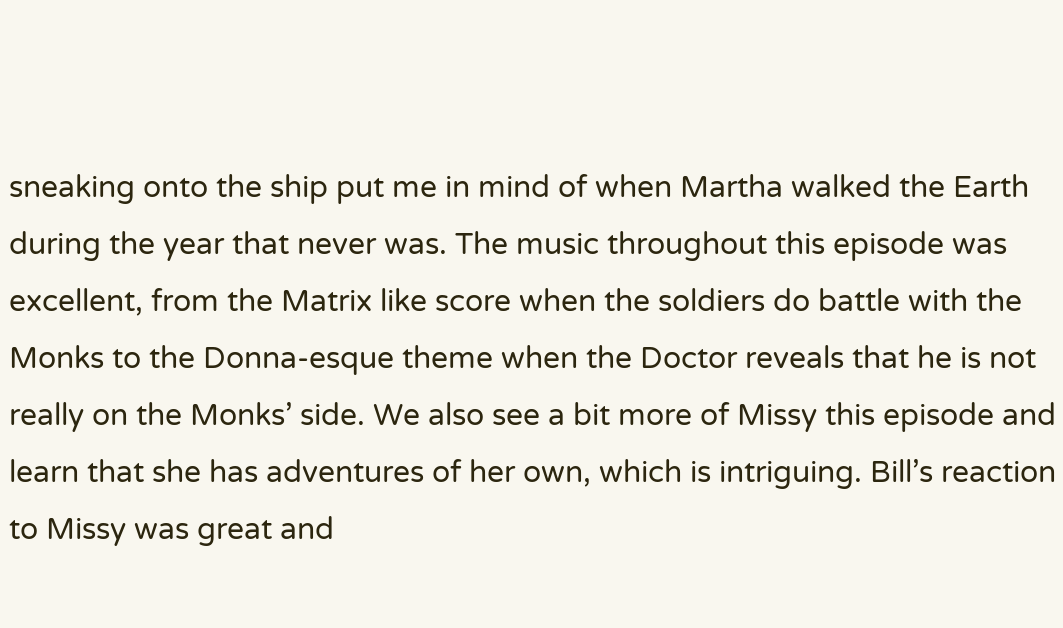sneaking onto the ship put me in mind of when Martha walked the Earth during the year that never was. The music throughout this episode was excellent, from the Matrix like score when the soldiers do battle with the Monks to the Donna-esque theme when the Doctor reveals that he is not really on the Monks’ side. We also see a bit more of Missy this episode and learn that she has adventures of her own, which is intriguing. Bill’s reaction to Missy was great and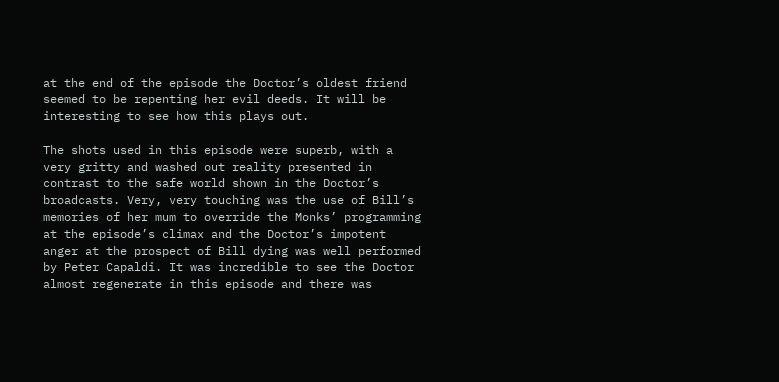at the end of the episode the Doctor’s oldest friend seemed to be repenting her evil deeds. It will be interesting to see how this plays out.

The shots used in this episode were superb, with a very gritty and washed out reality presented in contrast to the safe world shown in the Doctor’s broadcasts. Very, very touching was the use of Bill’s memories of her mum to override the Monks’ programming at the episode’s climax and the Doctor’s impotent anger at the prospect of Bill dying was well performed by Peter Capaldi. It was incredible to see the Doctor almost regenerate in this episode and there was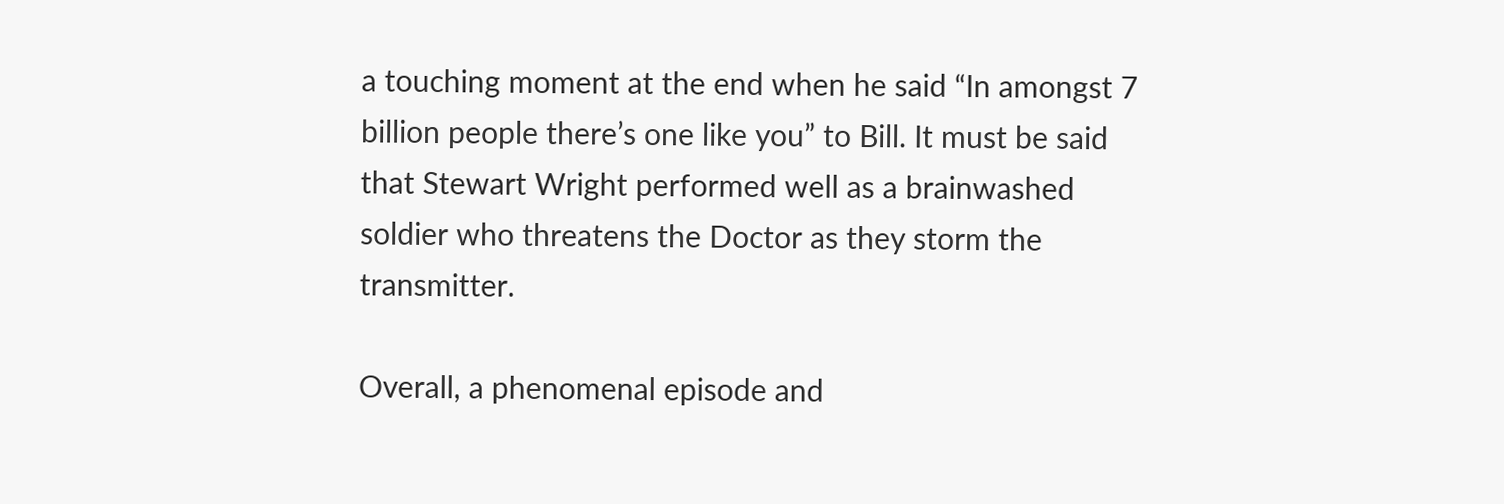a touching moment at the end when he said “In amongst 7 billion people there’s one like you” to Bill. It must be said that Stewart Wright performed well as a brainwashed soldier who threatens the Doctor as they storm the transmitter.

Overall, a phenomenal episode and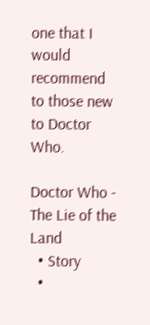one that I would recommend to those new to Doctor Who.

Doctor Who - The Lie of the Land
  • Story
  •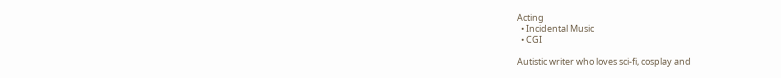Acting
  • Incidental Music
  • CGI

Autistic writer who loves sci-fi, cosplay and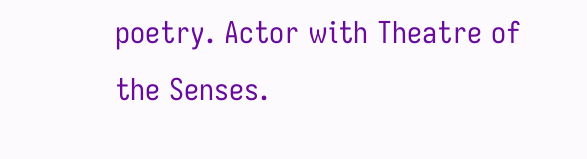poetry. Actor with Theatre of the Senses.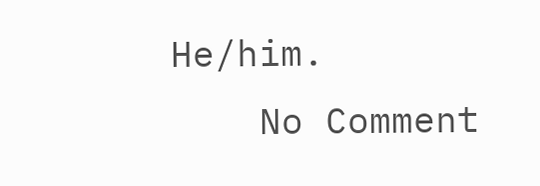He/him.
    No Comment